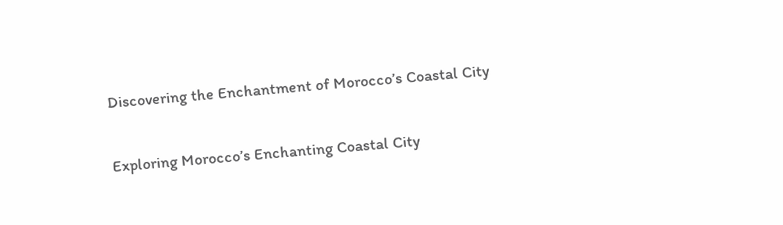Discovering the Enchantment of Morocco’s Coastal City

Exploring Morocco’s Enchanting Coastal City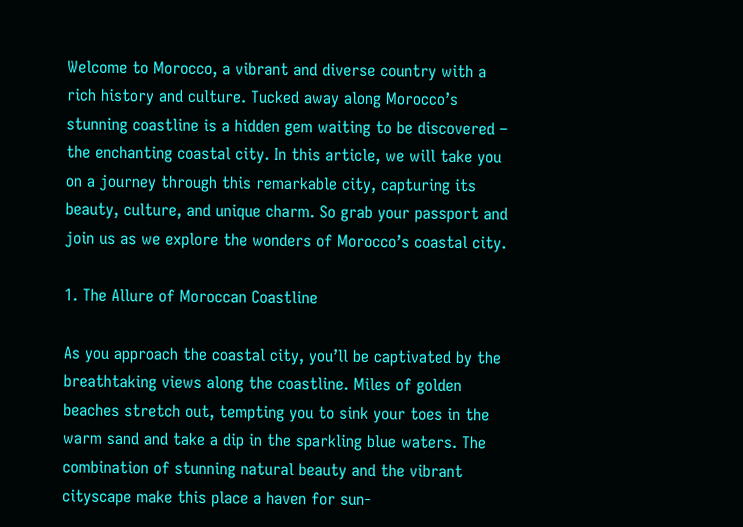Welcome to Morocco, a vibrant and diverse country with a rich history and culture. Tucked away along Morocco’s stunning coastline is a hidden gem waiting to be discovered – the enchanting coastal city. In this article, we will take you on a journey through this remarkable city, capturing its beauty, culture, and unique charm. So grab your passport and join us as we explore the wonders of Morocco’s coastal city.

1. The Allure of Moroccan Coastline

As you approach the coastal city, you’ll be captivated by the breathtaking views along the coastline. Miles of golden beaches stretch out, tempting you to sink your toes in the warm sand and take a dip in the sparkling blue waters. The combination of stunning natural beauty and the vibrant cityscape make this place a haven for sun-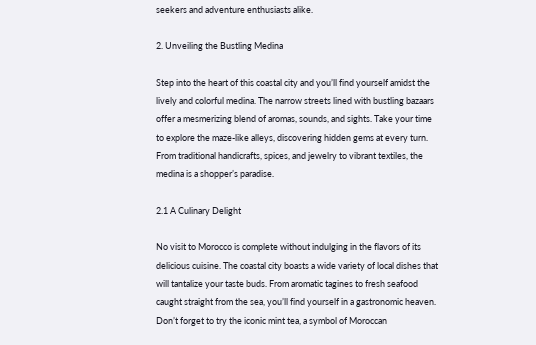seekers and adventure enthusiasts alike.

2. Unveiling the Bustling Medina

Step into the heart of this coastal city and you’ll find yourself amidst the lively and colorful medina. The narrow streets lined with bustling bazaars offer a mesmerizing blend of aromas, sounds, and sights. Take your time to explore the maze-like alleys, discovering hidden gems at every turn. From traditional handicrafts, spices, and jewelry to vibrant textiles, the medina is a shopper’s paradise.

2.1 A Culinary Delight

No visit to Morocco is complete without indulging in the flavors of its delicious cuisine. The coastal city boasts a wide variety of local dishes that will tantalize your taste buds. From aromatic tagines to fresh seafood caught straight from the sea, you’ll find yourself in a gastronomic heaven. Don’t forget to try the iconic mint tea, a symbol of Moroccan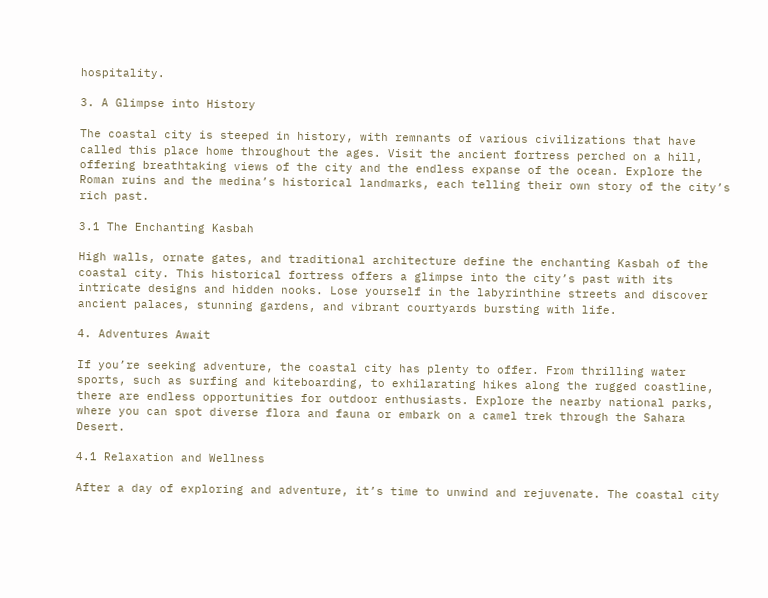hospitality.

3. A Glimpse into History

The coastal city is steeped in history, with remnants of various civilizations that have called this place home throughout the ages. Visit the ancient fortress perched on a hill, offering breathtaking views of the city and the endless expanse of the ocean. Explore the Roman ruins and the medina’s historical landmarks, each telling their own story of the city’s rich past.

3.1 The Enchanting Kasbah

High walls, ornate gates, and traditional architecture define the enchanting Kasbah of the coastal city. This historical fortress offers a glimpse into the city’s past with its intricate designs and hidden nooks. Lose yourself in the labyrinthine streets and discover ancient palaces, stunning gardens, and vibrant courtyards bursting with life.

4. Adventures Await

If you’re seeking adventure, the coastal city has plenty to offer. From thrilling water sports, such as surfing and kiteboarding, to exhilarating hikes along the rugged coastline, there are endless opportunities for outdoor enthusiasts. Explore the nearby national parks, where you can spot diverse flora and fauna or embark on a camel trek through the Sahara Desert.

4.1 Relaxation and Wellness

After a day of exploring and adventure, it’s time to unwind and rejuvenate. The coastal city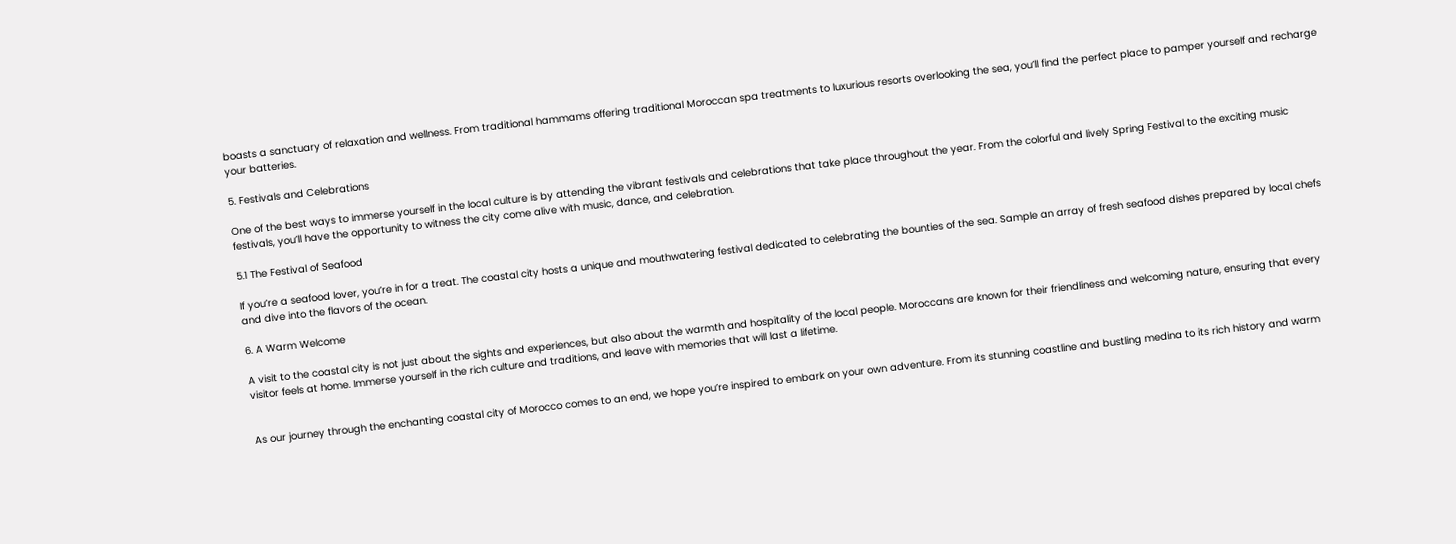boasts a sanctuary of relaxation and wellness. From traditional hammams offering traditional Moroccan spa treatments to luxurious resorts overlooking the sea, you’ll find the perfect place to pamper yourself and recharge your batteries.

5. Festivals and Celebrations

One of the best ways to immerse yourself in the local culture is by attending the vibrant festivals and celebrations that take place throughout the year. From the colorful and lively Spring Festival to the exciting music festivals, you’ll have the opportunity to witness the city come alive with music, dance, and celebration.

5.1 The Festival of Seafood

If you’re a seafood lover, you’re in for a treat. The coastal city hosts a unique and mouthwatering festival dedicated to celebrating the bounties of the sea. Sample an array of fresh seafood dishes prepared by local chefs and dive into the flavors of the ocean.

6. A Warm Welcome

A visit to the coastal city is not just about the sights and experiences, but also about the warmth and hospitality of the local people. Moroccans are known for their friendliness and welcoming nature, ensuring that every visitor feels at home. Immerse yourself in the rich culture and traditions, and leave with memories that will last a lifetime.


As our journey through the enchanting coastal city of Morocco comes to an end, we hope you’re inspired to embark on your own adventure. From its stunning coastline and bustling medina to its rich history and warm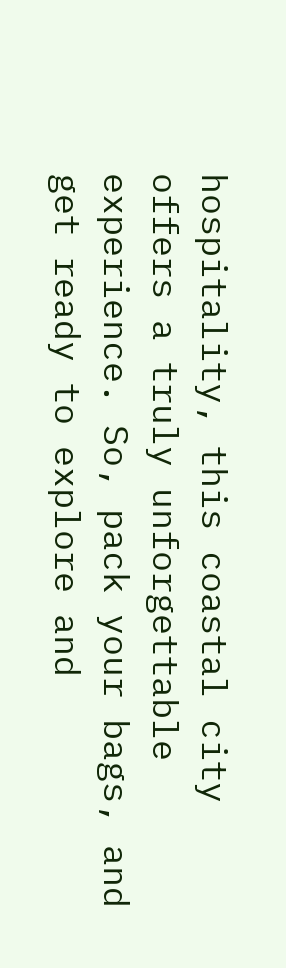hospitality, this coastal city offers a truly unforgettable experience. So, pack your bags, and get ready to explore and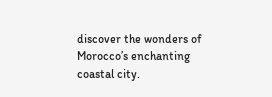discover the wonders of Morocco’s enchanting coastal city.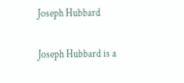Joseph Hubbard

Joseph Hubbard is a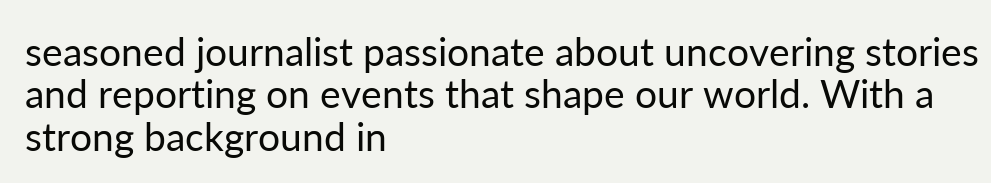seasoned journalist passionate about uncovering stories and reporting on events that shape our world. With a strong background in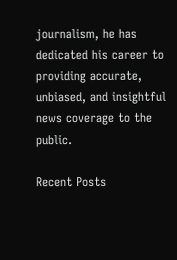journalism, he has dedicated his career to providing accurate, unbiased, and insightful news coverage to the public.

Recent Posts